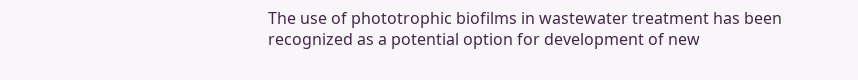The use of phototrophic biofilms in wastewater treatment has been recognized as a potential option for development of new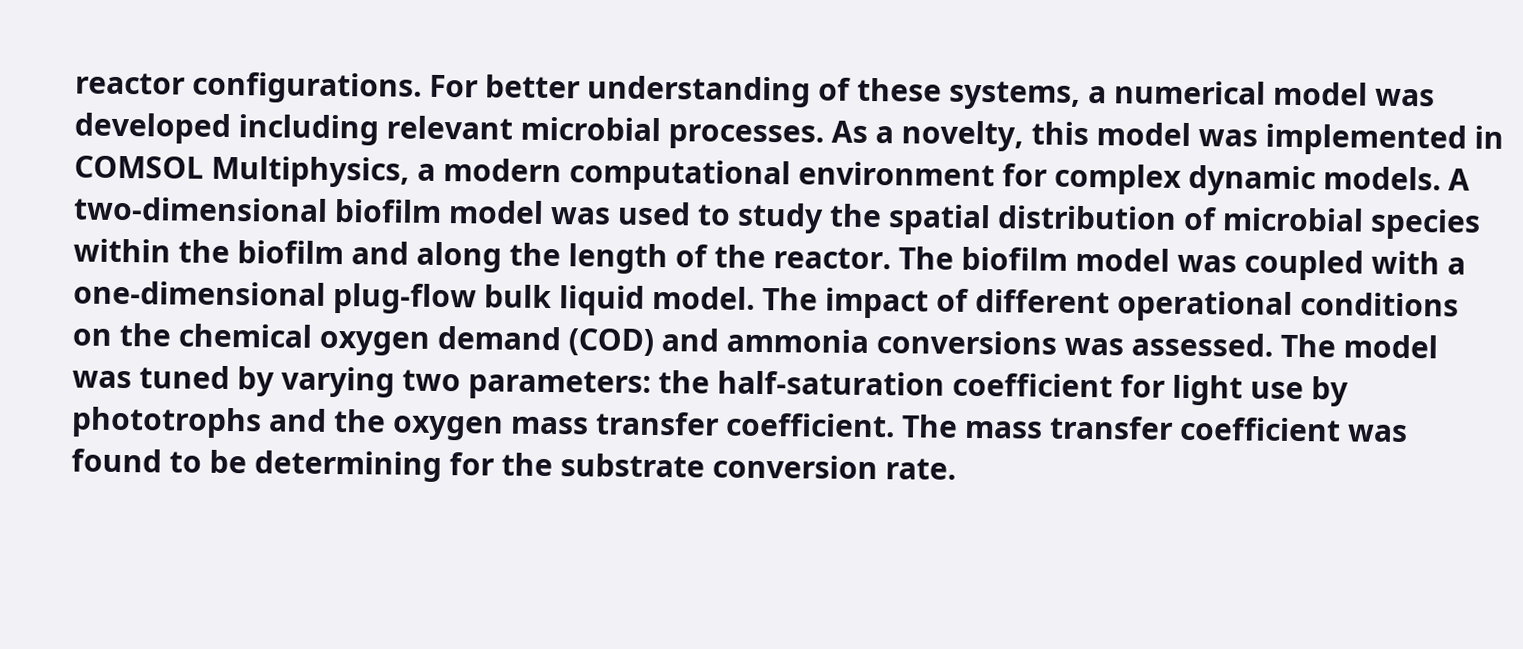reactor configurations. For better understanding of these systems, a numerical model was developed including relevant microbial processes. As a novelty, this model was implemented in COMSOL Multiphysics, a modern computational environment for complex dynamic models. A two-dimensional biofilm model was used to study the spatial distribution of microbial species within the biofilm and along the length of the reactor. The biofilm model was coupled with a one-dimensional plug-flow bulk liquid model. The impact of different operational conditions on the chemical oxygen demand (COD) and ammonia conversions was assessed. The model was tuned by varying two parameters: the half-saturation coefficient for light use by phototrophs and the oxygen mass transfer coefficient. The mass transfer coefficient was found to be determining for the substrate conversion rate.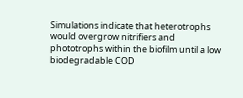Simulations indicate that heterotrophs would overgrow nitrifiers and phototrophs within the biofilm until a low biodegradable COD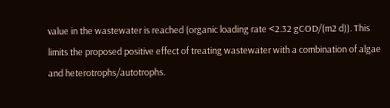value in the wastewater is reached (organic loading rate <2.32 gCOD/(m2 d)). This limits the proposed positive effect of treating wastewater with a combination of algae and heterotrophs/autotrophs.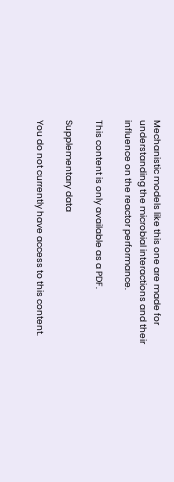Mechanistic models like this one are made for understanding the microbial interactions and their influence on the reactor performance.

This content is only available as a PDF.

Supplementary data

You do not currently have access to this content.